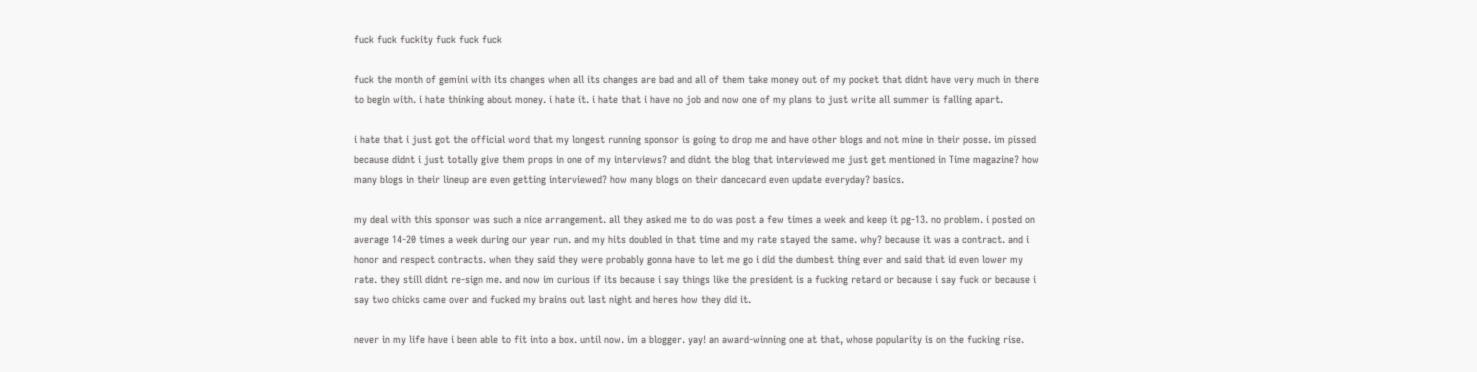fuck fuck fuckity fuck fuck fuck

fuck the month of gemini with its changes when all its changes are bad and all of them take money out of my pocket that didnt have very much in there to begin with. i hate thinking about money. i hate it. i hate that i have no job and now one of my plans to just write all summer is falling apart.

i hate that i just got the official word that my longest running sponsor is going to drop me and have other blogs and not mine in their posse. im pissed because didnt i just totally give them props in one of my interviews? and didnt the blog that interviewed me just get mentioned in Time magazine? how many blogs in their lineup are even getting interviewed? how many blogs on their dancecard even update everyday? basics.

my deal with this sponsor was such a nice arrangement. all they asked me to do was post a few times a week and keep it pg-13. no problem. i posted on average 14-20 times a week during our year run. and my hits doubled in that time and my rate stayed the same. why? because it was a contract. and i honor and respect contracts. when they said they were probably gonna have to let me go i did the dumbest thing ever and said that id even lower my rate. they still didnt re-sign me. and now im curious if its because i say things like the president is a fucking retard or because i say fuck or because i say two chicks came over and fucked my brains out last night and heres how they did it.

never in my life have i been able to fit into a box. until now. im a blogger. yay! an award-winning one at that, whose popularity is on the fucking rise.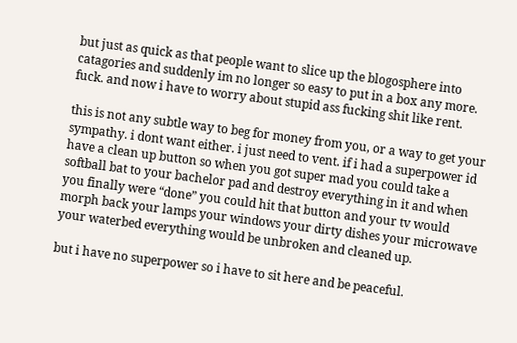but just as quick as that people want to slice up the blogosphere into catagories and suddenly im no longer so easy to put in a box any more. fuck. and now i have to worry about stupid ass fucking shit like rent.

this is not any subtle way to beg for money from you, or a way to get your sympathy. i dont want either. i just need to vent. if i had a superpower id have a clean up button so when you got super mad you could take a softball bat to your bachelor pad and destroy everything in it and when you finally were “done” you could hit that button and your tv would morph back your lamps your windows your dirty dishes your microwave your waterbed everything would be unbroken and cleaned up.

but i have no superpower so i have to sit here and be peaceful.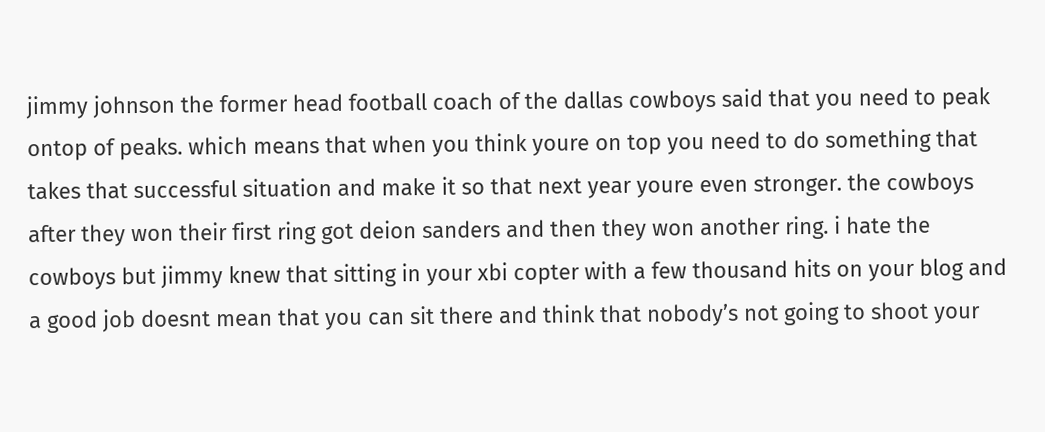jimmy johnson the former head football coach of the dallas cowboys said that you need to peak ontop of peaks. which means that when you think youre on top you need to do something that takes that successful situation and make it so that next year youre even stronger. the cowboys after they won their first ring got deion sanders and then they won another ring. i hate the cowboys but jimmy knew that sitting in your xbi copter with a few thousand hits on your blog and a good job doesnt mean that you can sit there and think that nobody’s not going to shoot your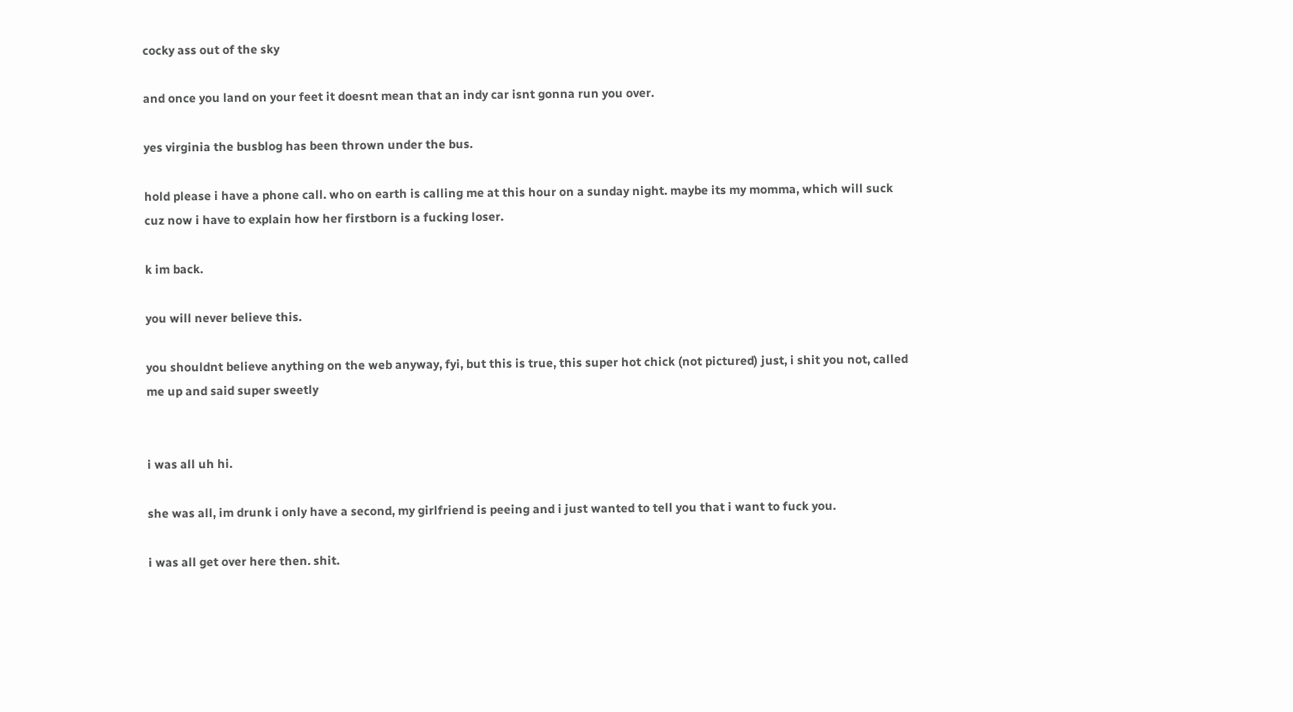cocky ass out of the sky

and once you land on your feet it doesnt mean that an indy car isnt gonna run you over.

yes virginia the busblog has been thrown under the bus.

hold please i have a phone call. who on earth is calling me at this hour on a sunday night. maybe its my momma, which will suck cuz now i have to explain how her firstborn is a fucking loser.

k im back.

you will never believe this.

you shouldnt believe anything on the web anyway, fyi, but this is true, this super hot chick (not pictured) just, i shit you not, called me up and said super sweetly


i was all uh hi.

she was all, im drunk i only have a second, my girlfriend is peeing and i just wanted to tell you that i want to fuck you.

i was all get over here then. shit.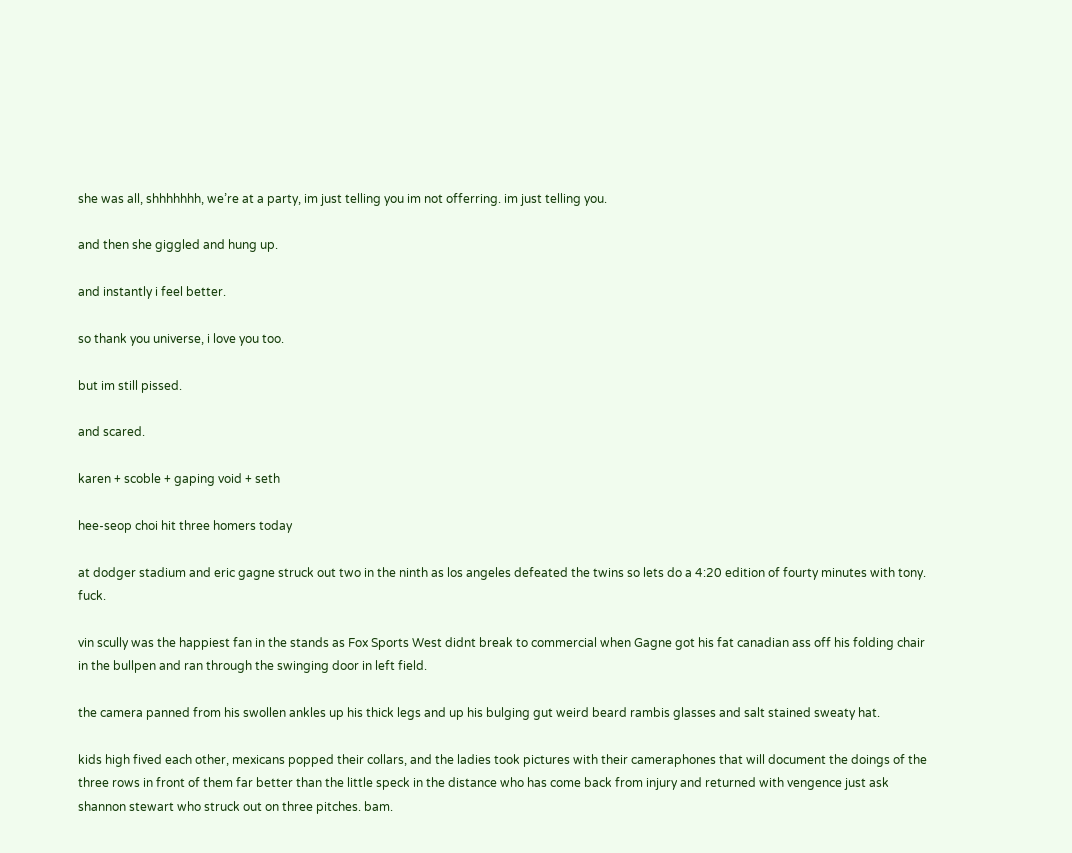she was all, shhhhhhh, we’re at a party, im just telling you im not offerring. im just telling you.

and then she giggled and hung up.

and instantly i feel better.

so thank you universe, i love you too.

but im still pissed.

and scared.

karen + scoble + gaping void + seth

hee-seop choi hit three homers today

at dodger stadium and eric gagne struck out two in the ninth as los angeles defeated the twins so lets do a 4:20 edition of fourty minutes with tony. fuck.

vin scully was the happiest fan in the stands as Fox Sports West didnt break to commercial when Gagne got his fat canadian ass off his folding chair in the bullpen and ran through the swinging door in left field.

the camera panned from his swollen ankles up his thick legs and up his bulging gut weird beard rambis glasses and salt stained sweaty hat.

kids high fived each other, mexicans popped their collars, and the ladies took pictures with their cameraphones that will document the doings of the three rows in front of them far better than the little speck in the distance who has come back from injury and returned with vengence just ask shannon stewart who struck out on three pitches. bam.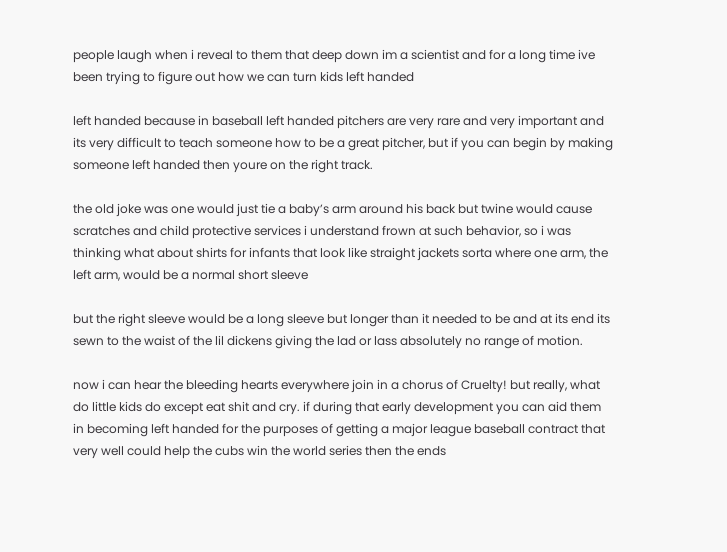people laugh when i reveal to them that deep down im a scientist and for a long time ive been trying to figure out how we can turn kids left handed

left handed because in baseball left handed pitchers are very rare and very important and its very difficult to teach someone how to be a great pitcher, but if you can begin by making someone left handed then youre on the right track.

the old joke was one would just tie a baby’s arm around his back but twine would cause scratches and child protective services i understand frown at such behavior, so i was thinking what about shirts for infants that look like straight jackets sorta where one arm, the left arm, would be a normal short sleeve

but the right sleeve would be a long sleeve but longer than it needed to be and at its end its sewn to the waist of the lil dickens giving the lad or lass absolutely no range of motion.

now i can hear the bleeding hearts everywhere join in a chorus of Cruelty! but really, what do little kids do except eat shit and cry. if during that early development you can aid them in becoming left handed for the purposes of getting a major league baseball contract that very well could help the cubs win the world series then the ends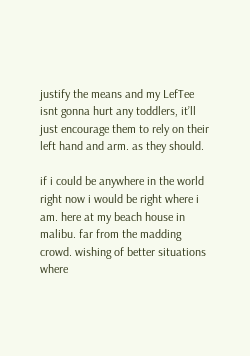justify the means and my LefTee isnt gonna hurt any toddlers, it’ll just encourage them to rely on their left hand and arm. as they should.

if i could be anywhere in the world right now i would be right where i am. here at my beach house in malibu. far from the madding crowd. wishing of better situations where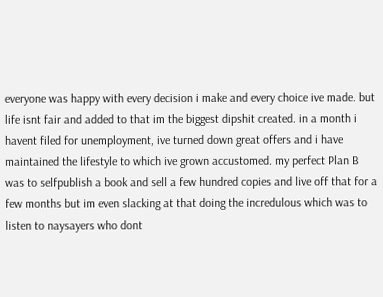everyone was happy with every decision i make and every choice ive made. but life isnt fair and added to that im the biggest dipshit created. in a month i havent filed for unemployment, ive turned down great offers and i have maintained the lifestyle to which ive grown accustomed. my perfect Plan B was to selfpublish a book and sell a few hundred copies and live off that for a few months but im even slacking at that doing the incredulous which was to listen to naysayers who dont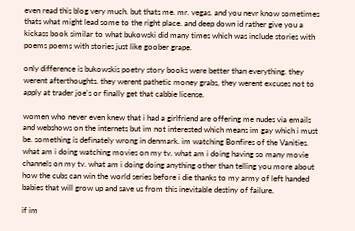even read this blog very much. but thats me. mr. vegas. and you nevr know sometimes thats what might lead some to the right place. and deep down id rather give you a kickass book similar to what bukowski did many times which was include stories with poems poems with stories just like goober grape.

only difference is bukowskis poetry story books were better than everything. they werent afterthoughts. they werent pathetic money grabs, they werent excuses not to apply at trader joe’s or finally get that cabbie license.

women who never even knew that i had a girlfriend are offering me nudes via emails and webshows on the internets but im not interested which means im gay which i must be. something is definately wrong in denmark. im watching Bonfires of the Vanities. what am i doing watching movies on my tv. what am i doing having so many movie channels on my tv. what am i doing doing anything other than telling you more about how the cubs can win the world series before i die thanks to my army of left handed babies that will grow up and save us from this inevitable destiny of failure.

if im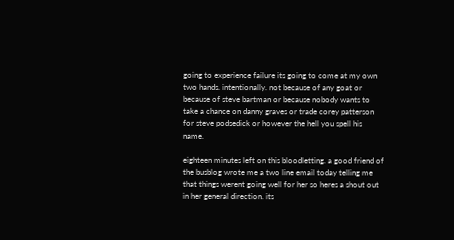going to experience failure its going to come at my own two hands. intentionally. not because of any goat or because of steve bartman or because nobody wants to take a chance on danny graves or trade corey patterson for steve podsedick or however the hell you spell his name.

eighteen minutes left on this bloodletting. a good friend of the busblog wrote me a two line email today telling me that things werent going well for her so heres a shout out in her general direction. its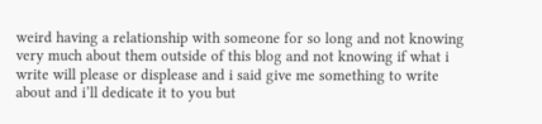weird having a relationship with someone for so long and not knowing very much about them outside of this blog and not knowing if what i write will please or displease and i said give me something to write about and i’ll dedicate it to you but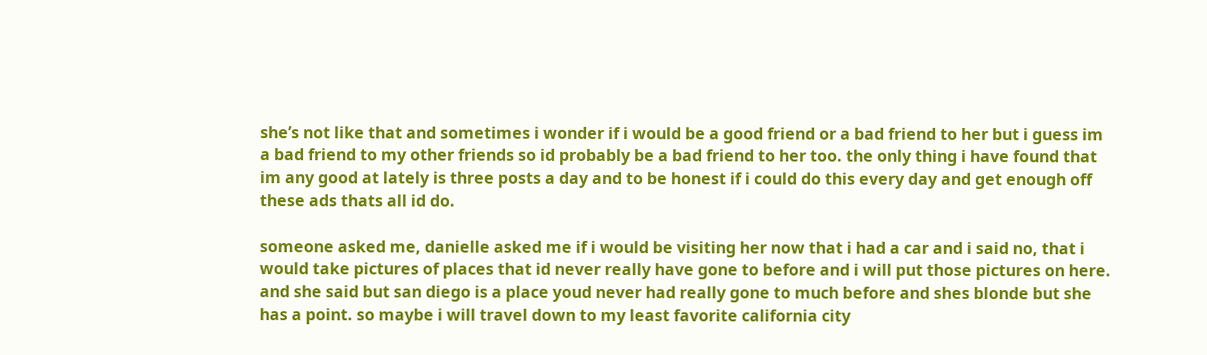she’s not like that and sometimes i wonder if i would be a good friend or a bad friend to her but i guess im a bad friend to my other friends so id probably be a bad friend to her too. the only thing i have found that im any good at lately is three posts a day and to be honest if i could do this every day and get enough off these ads thats all id do.

someone asked me, danielle asked me if i would be visiting her now that i had a car and i said no, that i would take pictures of places that id never really have gone to before and i will put those pictures on here. and she said but san diego is a place youd never had really gone to much before and shes blonde but she has a point. so maybe i will travel down to my least favorite california city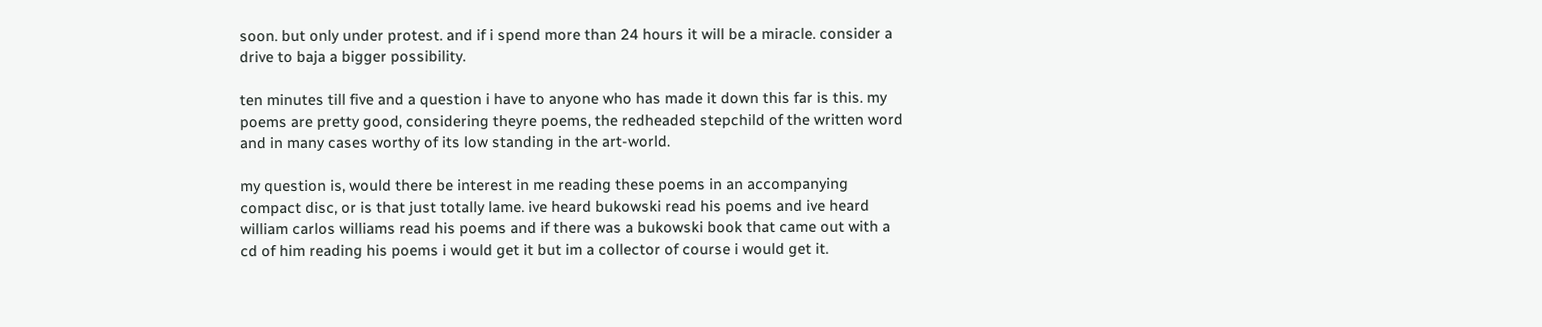soon. but only under protest. and if i spend more than 24 hours it will be a miracle. consider a drive to baja a bigger possibility.

ten minutes till five and a question i have to anyone who has made it down this far is this. my poems are pretty good, considering theyre poems, the redheaded stepchild of the written word and in many cases worthy of its low standing in the art-world.

my question is, would there be interest in me reading these poems in an accompanying compact disc, or is that just totally lame. ive heard bukowski read his poems and ive heard william carlos williams read his poems and if there was a bukowski book that came out with a cd of him reading his poems i would get it but im a collector of course i would get it.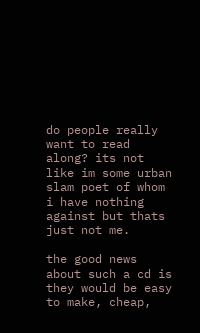do people really want to read along? its not like im some urban slam poet of whom i have nothing against but thats just not me.

the good news about such a cd is they would be easy to make, cheap,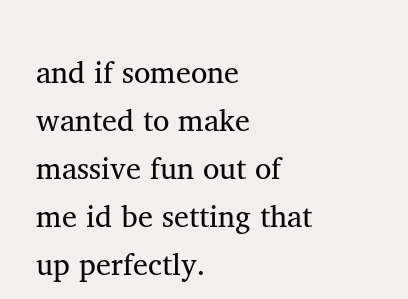and if someone wanted to make massive fun out of me id be setting that up perfectly.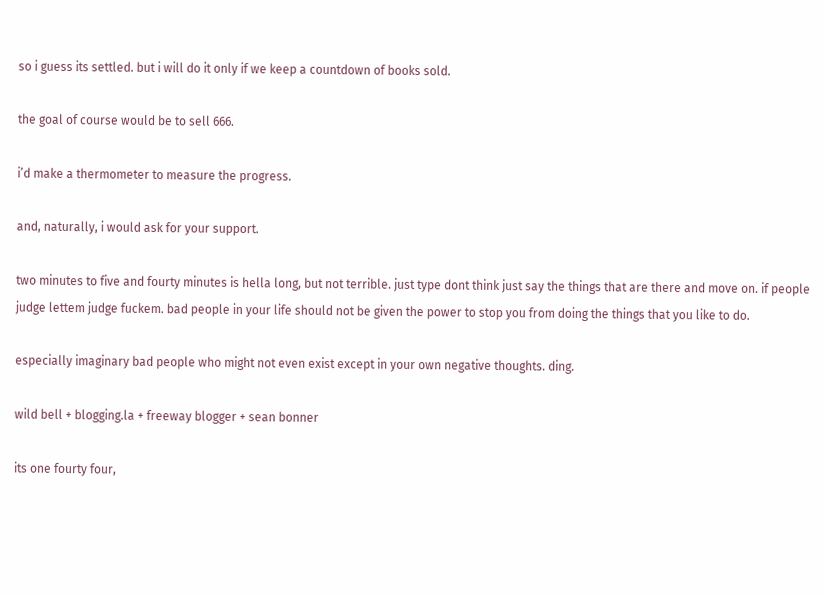so i guess its settled. but i will do it only if we keep a countdown of books sold.

the goal of course would be to sell 666.

i’d make a thermometer to measure the progress.

and, naturally, i would ask for your support.

two minutes to five and fourty minutes is hella long, but not terrible. just type dont think just say the things that are there and move on. if people judge lettem judge fuckem. bad people in your life should not be given the power to stop you from doing the things that you like to do.

especially imaginary bad people who might not even exist except in your own negative thoughts. ding.

wild bell + blogging.la + freeway blogger + sean bonner

its one fourty four,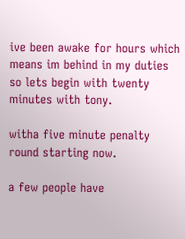ive been awake for hours which means im behind in my duties so lets begin with twenty minutes with tony.

witha five minute penalty round starting now.

a few people have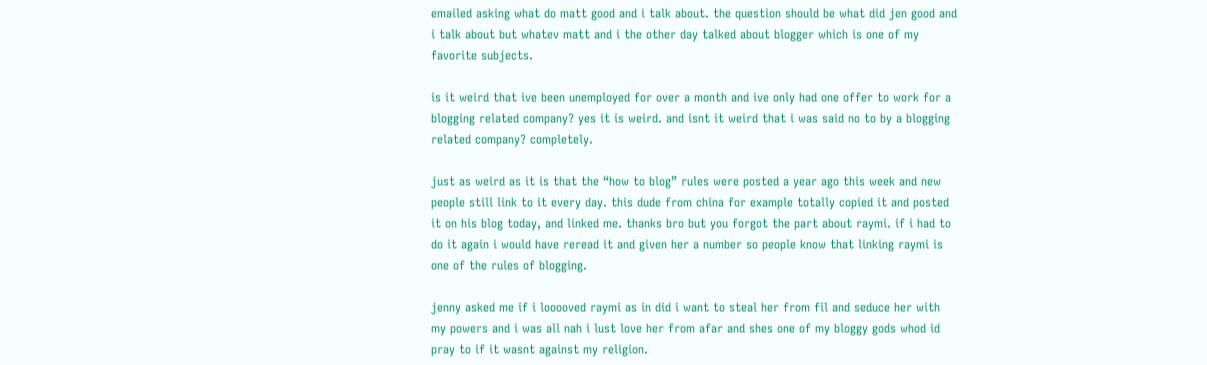emailed asking what do matt good and i talk about. the question should be what did jen good and i talk about but whatev matt and i the other day talked about blogger which is one of my favorite subjects.

is it weird that ive been unemployed for over a month and ive only had one offer to work for a blogging related company? yes it is weird. and isnt it weird that i was said no to by a blogging related company? completely.

just as weird as it is that the “how to blog” rules were posted a year ago this week and new people still link to it every day. this dude from china for example totally copied it and posted it on his blog today, and linked me. thanks bro but you forgot the part about raymi. if i had to do it again i would have reread it and given her a number so people know that linking raymi is one of the rules of blogging.

jenny asked me if i looooved raymi as in did i want to steal her from fil and seduce her with my powers and i was all nah i lust love her from afar and shes one of my bloggy gods whod id pray to if it wasnt against my religion.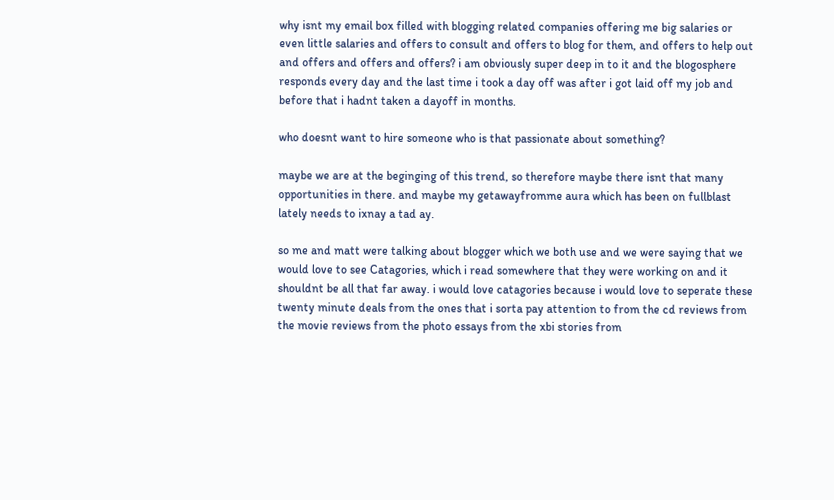why isnt my email box filled with blogging related companies offering me big salaries or even little salaries and offers to consult and offers to blog for them, and offers to help out and offers and offers and offers? i am obviously super deep in to it and the blogosphere responds every day and the last time i took a day off was after i got laid off my job and before that i hadnt taken a dayoff in months.

who doesnt want to hire someone who is that passionate about something?

maybe we are at the beginging of this trend, so therefore maybe there isnt that many opportunities in there. and maybe my getawayfromme aura which has been on fullblast lately needs to ixnay a tad ay.

so me and matt were talking about blogger which we both use and we were saying that we would love to see Catagories, which i read somewhere that they were working on and it shouldnt be all that far away. i would love catagories because i would love to seperate these twenty minute deals from the ones that i sorta pay attention to from the cd reviews from the movie reviews from the photo essays from the xbi stories from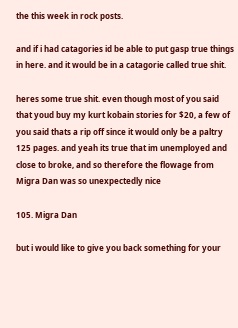the this week in rock posts.

and if i had catagories id be able to put gasp true things in here. and it would be in a catagorie called true shit.

heres some true shit. even though most of you said that youd buy my kurt kobain stories for $20, a few of you said thats a rip off since it would only be a paltry 125 pages. and yeah its true that im unemployed and close to broke, and so therefore the flowage from Migra Dan was so unexpectedly nice

105. Migra Dan

but i would like to give you back something for your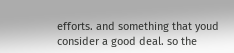efforts. and something that youd consider a good deal. so the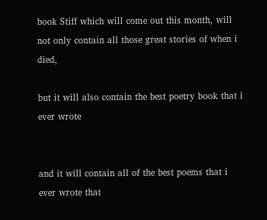book Stiff which will come out this month, will not only contain all those great stories of when i died,

but it will also contain the best poetry book that i ever wrote


and it will contain all of the best poems that i ever wrote that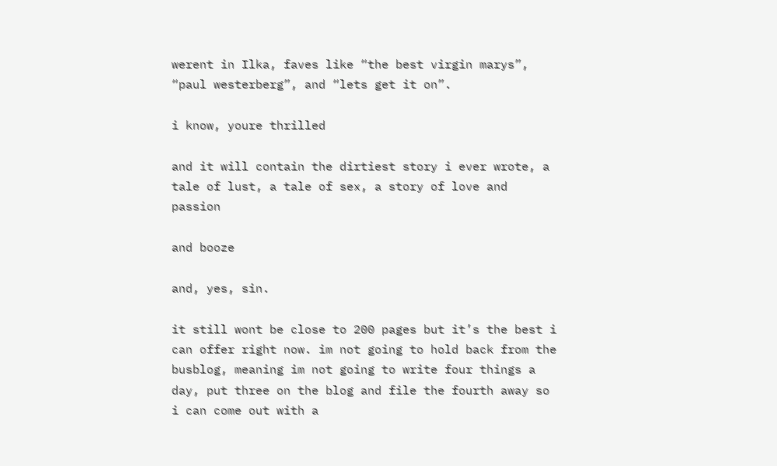werent in Ilka, faves like “the best virgin marys”, “paul westerberg”, and “lets get it on”.

i know, youre thrilled

and it will contain the dirtiest story i ever wrote, a tale of lust, a tale of sex, a story of love and passion

and booze

and, yes, sin.

it still wont be close to 200 pages but it’s the best i can offer right now. im not going to hold back from the busblog, meaning im not going to write four things a day, put three on the blog and file the fourth away so i can come out with a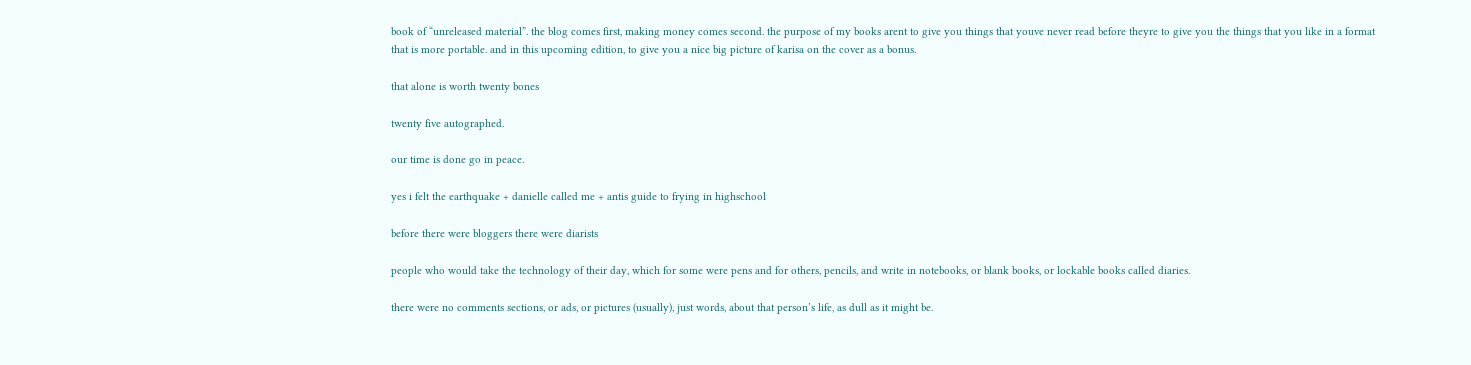book of “unreleased material”. the blog comes first, making money comes second. the purpose of my books arent to give you things that youve never read before theyre to give you the things that you like in a format that is more portable. and in this upcoming edition, to give you a nice big picture of karisa on the cover as a bonus.

that alone is worth twenty bones

twenty five autographed.

our time is done go in peace.

yes i felt the earthquake + danielle called me + antis guide to frying in highschool

before there were bloggers there were diarists

people who would take the technology of their day, which for some were pens and for others, pencils, and write in notebooks, or blank books, or lockable books called diaries.

there were no comments sections, or ads, or pictures (usually), just words, about that person’s life, as dull as it might be.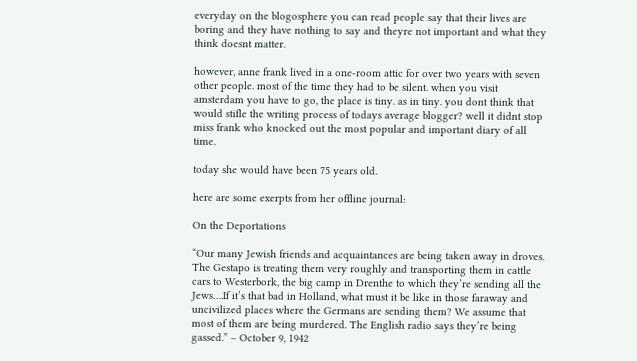everyday on the blogosphere you can read people say that their lives are boring and they have nothing to say and theyre not important and what they think doesnt matter.

however, anne frank lived in a one-room attic for over two years with seven other people. most of the time they had to be silent. when you visit amsterdam you have to go, the place is tiny. as in tiny. you dont think that would stifle the writing process of todays average blogger? well it didnt stop miss frank who knocked out the most popular and important diary of all time.

today she would have been 75 years old.

here are some exerpts from her offline journal:

On the Deportations

“Our many Jewish friends and acquaintances are being taken away in droves. The Gestapo is treating them very roughly and transporting them in cattle cars to Westerbork, the big camp in Drenthe to which they’re sending all the Jews….If it’s that bad in Holland, what must it be like in those faraway and uncivilized places where the Germans are sending them? We assume that most of them are being murdered. The English radio says they’re being gassed.” – October 9, 1942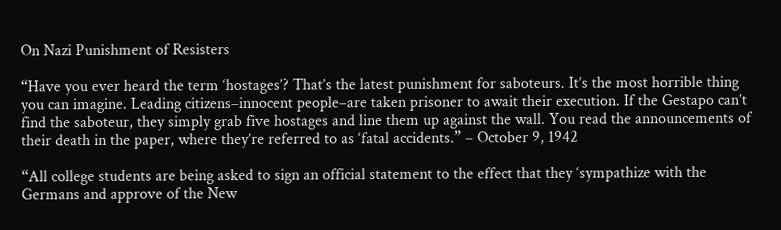On Nazi Punishment of Resisters

“Have you ever heard the term ‘hostages’? That’s the latest punishment for saboteurs. It’s the most horrible thing you can imagine. Leading citizens–innocent people–are taken prisoner to await their execution. If the Gestapo can’t find the saboteur, they simply grab five hostages and line them up against the wall. You read the announcements of their death in the paper, where they’re referred to as ‘fatal accidents.” – October 9, 1942

“All college students are being asked to sign an official statement to the effect that they ‘sympathize with the Germans and approve of the New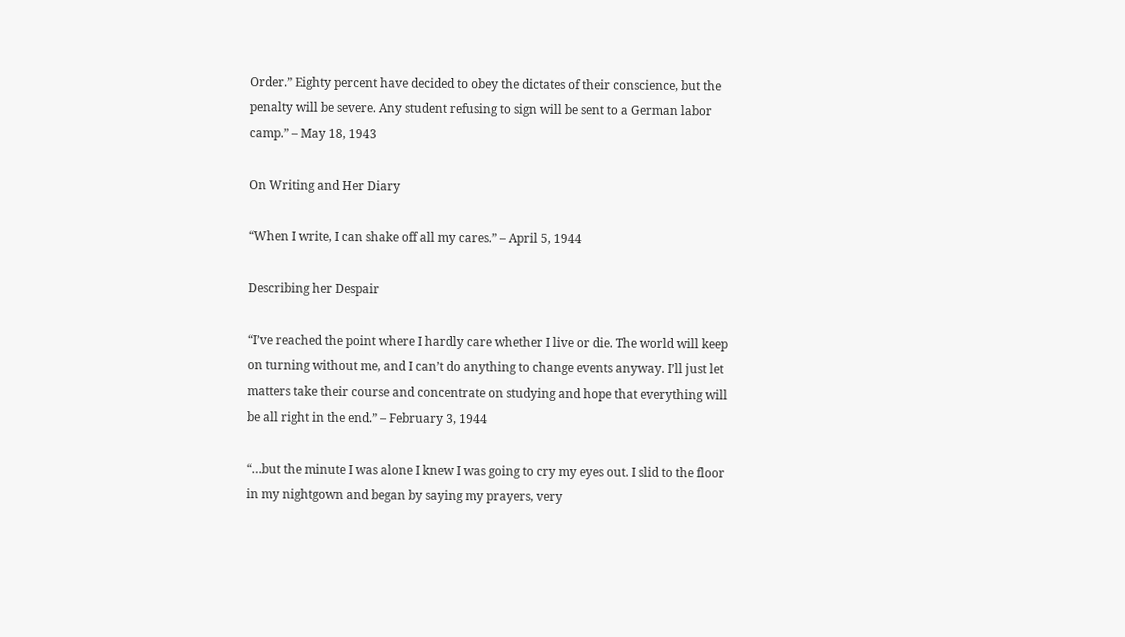Order.” Eighty percent have decided to obey the dictates of their conscience, but the penalty will be severe. Any student refusing to sign will be sent to a German labor camp.” – May 18, 1943

On Writing and Her Diary

“When I write, I can shake off all my cares.” – April 5, 1944

Describing her Despair

“I’ve reached the point where I hardly care whether I live or die. The world will keep on turning without me, and I can’t do anything to change events anyway. I’ll just let matters take their course and concentrate on studying and hope that everything will be all right in the end.” – February 3, 1944

“…but the minute I was alone I knew I was going to cry my eyes out. I slid to the floor in my nightgown and began by saying my prayers, very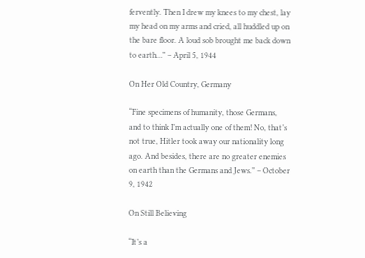fervently. Then I drew my knees to my chest, lay my head on my arms and cried, all huddled up on the bare floor. A loud sob brought me back down to earth…” – April 5, 1944

On Her Old Country, Germany

“Fine specimens of humanity, those Germans, and to think I’m actually one of them! No, that’s not true, Hitler took away our nationality long ago. And besides, there are no greater enemies on earth than the Germans and Jews.” – October 9, 1942

On Still Believing

“It’s a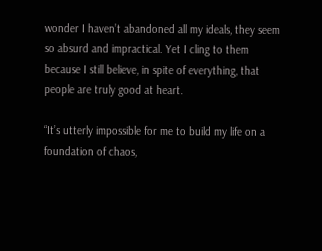wonder I haven’t abandoned all my ideals, they seem so absurd and impractical. Yet I cling to them because I still believe, in spite of everything, that people are truly good at heart.

“It’s utterly impossible for me to build my life on a foundation of chaos,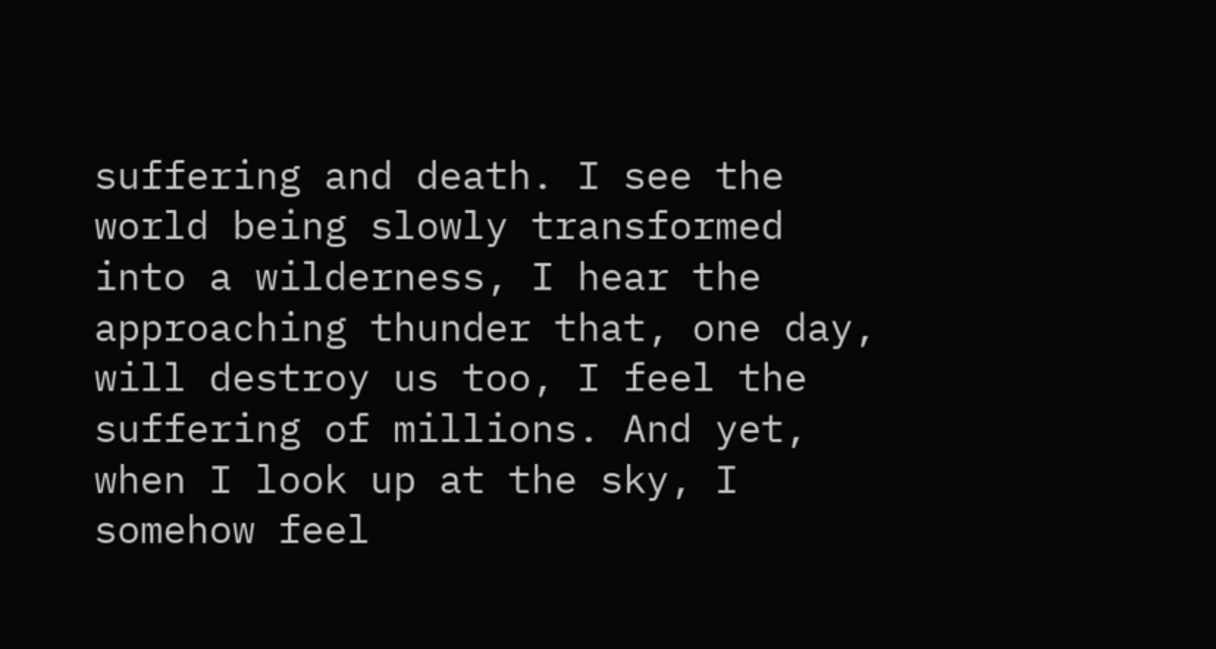suffering and death. I see the world being slowly transformed into a wilderness, I hear the approaching thunder that, one day, will destroy us too, I feel the suffering of millions. And yet, when I look up at the sky, I somehow feel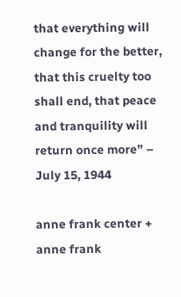that everything will change for the better, that this cruelty too shall end, that peace and tranquility will return once more” – July 15, 1944

anne frank center + anne frank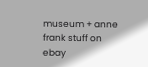museum + anne frank stuff on ebay